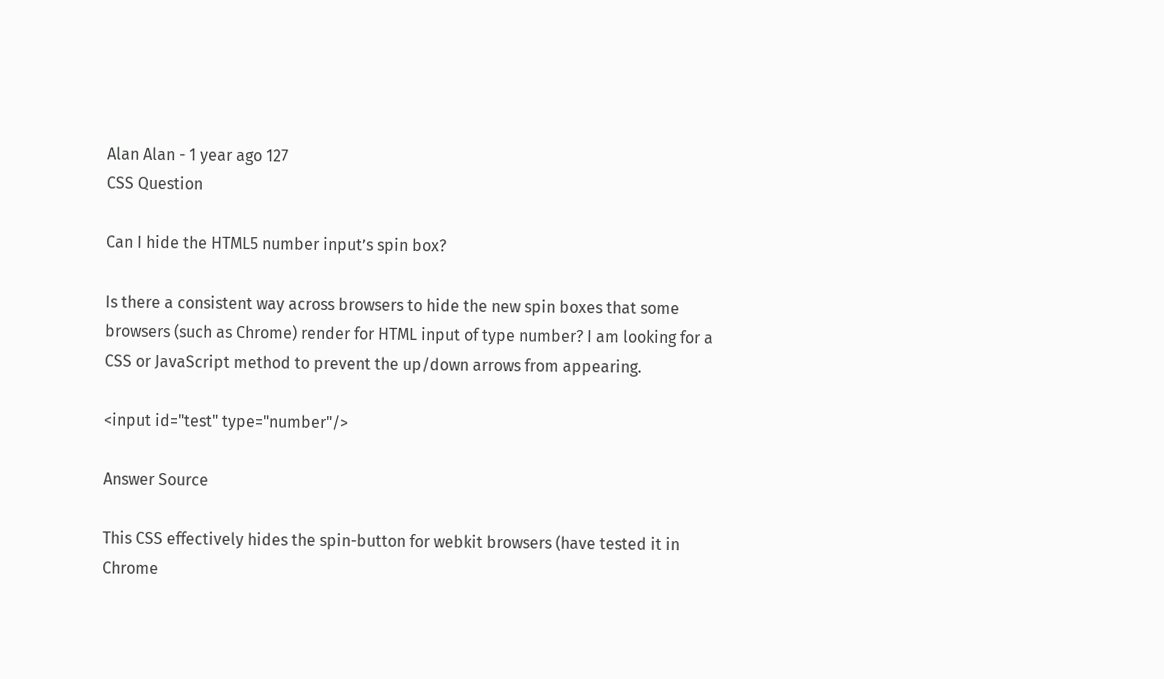Alan Alan - 1 year ago 127
CSS Question

Can I hide the HTML5 number input’s spin box?

Is there a consistent way across browsers to hide the new spin boxes that some browsers (such as Chrome) render for HTML input of type number? I am looking for a CSS or JavaScript method to prevent the up/down arrows from appearing.

<input id="test" type="number"/>

Answer Source

This CSS effectively hides the spin-button for webkit browsers (have tested it in Chrome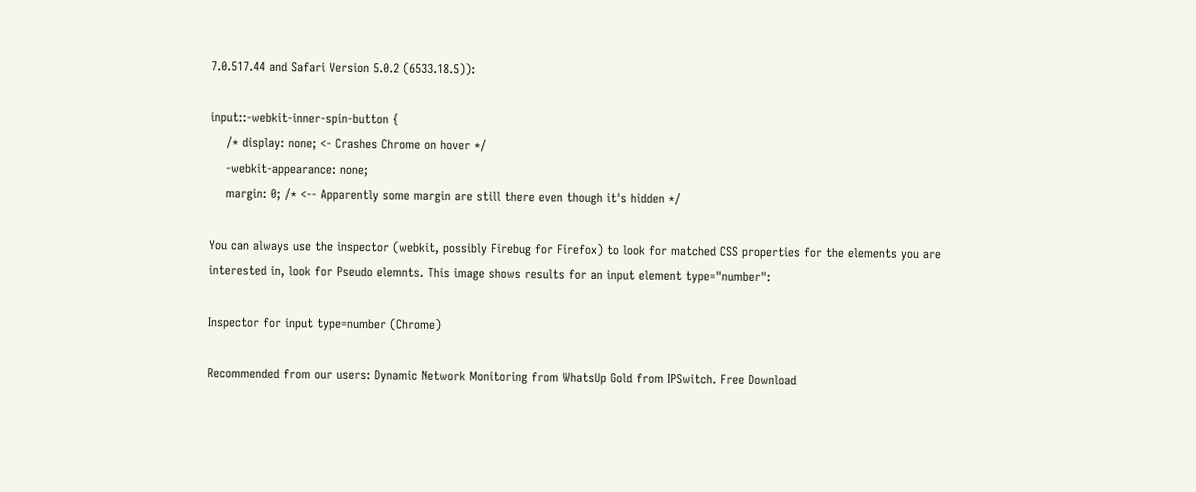7.0.517.44 and Safari Version 5.0.2 (6533.18.5)):

input::-webkit-inner-spin-button {
    /* display: none; <- Crashes Chrome on hover */
    -webkit-appearance: none;
    margin: 0; /* <-- Apparently some margin are still there even though it's hidden */

You can always use the inspector (webkit, possibly Firebug for Firefox) to look for matched CSS properties for the elements you are interested in, look for Pseudo elemnts. This image shows results for an input element type="number":

Inspector for input type=number (Chrome)

Recommended from our users: Dynamic Network Monitoring from WhatsUp Gold from IPSwitch. Free Download